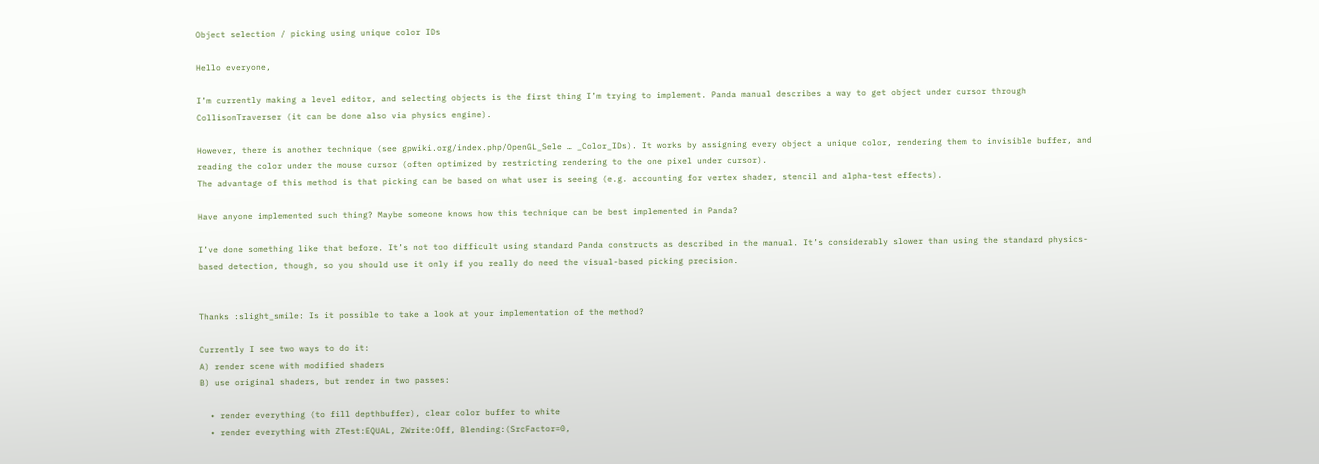Object selection / picking using unique color IDs

Hello everyone,

I’m currently making a level editor, and selecting objects is the first thing I’m trying to implement. Panda manual describes a way to get object under cursor through CollisonTraverser (it can be done also via physics engine).

However, there is another technique (see gpwiki.org/index.php/OpenGL_Sele … _Color_IDs). It works by assigning every object a unique color, rendering them to invisible buffer, and reading the color under the mouse cursor (often optimized by restricting rendering to the one pixel under cursor).
The advantage of this method is that picking can be based on what user is seeing (e.g. accounting for vertex shader, stencil and alpha-test effects).

Have anyone implemented such thing? Maybe someone knows how this technique can be best implemented in Panda?

I’ve done something like that before. It’s not too difficult using standard Panda constructs as described in the manual. It’s considerably slower than using the standard physics-based detection, though, so you should use it only if you really do need the visual-based picking precision.


Thanks :slight_smile: Is it possible to take a look at your implementation of the method?

Currently I see two ways to do it:
A) render scene with modified shaders
B) use original shaders, but render in two passes:

  • render everything (to fill depthbuffer), clear color buffer to white
  • render everything with ZTest:EQUAL, ZWrite:Off, Blending:(SrcFactor=0,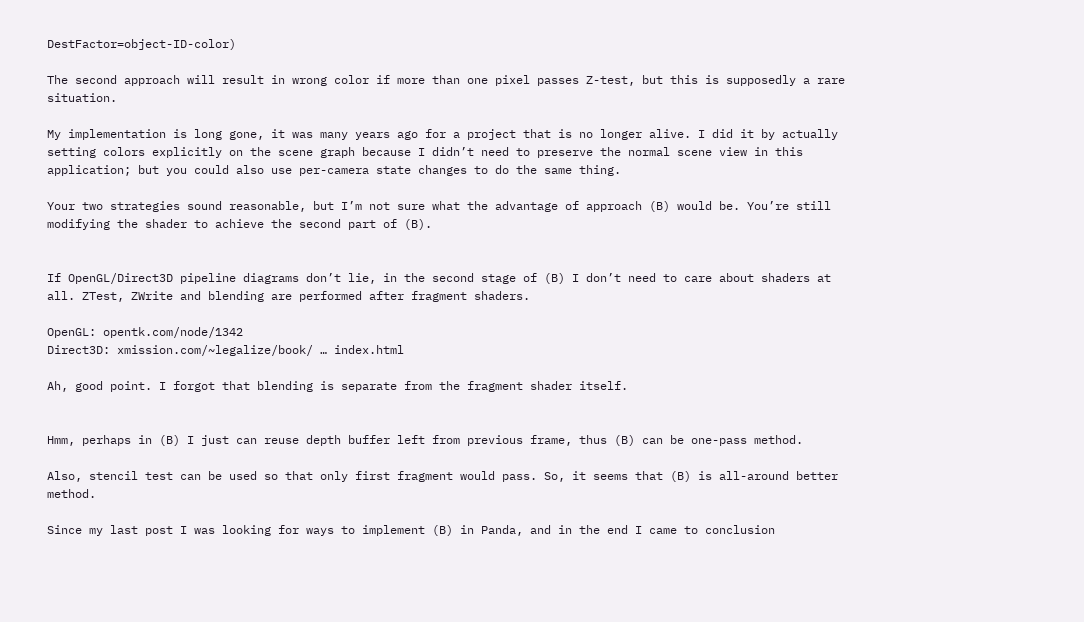DestFactor=object-ID-color)

The second approach will result in wrong color if more than one pixel passes Z-test, but this is supposedly a rare situation.

My implementation is long gone, it was many years ago for a project that is no longer alive. I did it by actually setting colors explicitly on the scene graph because I didn’t need to preserve the normal scene view in this application; but you could also use per-camera state changes to do the same thing.

Your two strategies sound reasonable, but I’m not sure what the advantage of approach (B) would be. You’re still modifying the shader to achieve the second part of (B).


If OpenGL/Direct3D pipeline diagrams don’t lie, in the second stage of (B) I don’t need to care about shaders at all. ZTest, ZWrite and blending are performed after fragment shaders.

OpenGL: opentk.com/node/1342
Direct3D: xmission.com/~legalize/book/ … index.html

Ah, good point. I forgot that blending is separate from the fragment shader itself.


Hmm, perhaps in (B) I just can reuse depth buffer left from previous frame, thus (B) can be one-pass method.

Also, stencil test can be used so that only first fragment would pass. So, it seems that (B) is all-around better method.

Since my last post I was looking for ways to implement (B) in Panda, and in the end I came to conclusion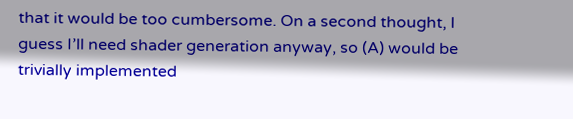that it would be too cumbersome. On a second thought, I guess I’ll need shader generation anyway, so (A) would be trivially implemented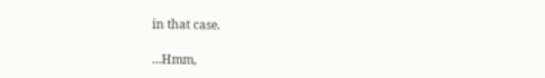in that case.

…Hmm,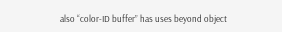also “color-ID buffer” has uses beyond object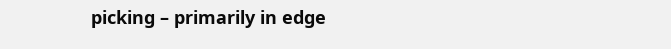picking – primarily in edge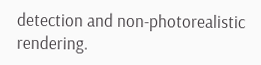detection and non-photorealistic rendering.